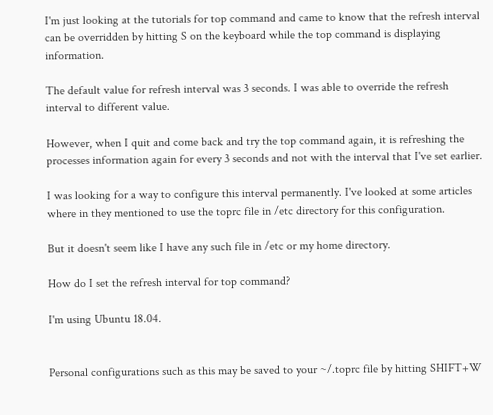I'm just looking at the tutorials for top command and came to know that the refresh interval can be overridden by hitting S on the keyboard while the top command is displaying information.

The default value for refresh interval was 3 seconds. I was able to override the refresh interval to different value.

However, when I quit and come back and try the top command again, it is refreshing the processes information again for every 3 seconds and not with the interval that I've set earlier.

I was looking for a way to configure this interval permanently. I've looked at some articles where in they mentioned to use the toprc file in /etc directory for this configuration.

But it doesn't seem like I have any such file in /etc or my home directory.

How do I set the refresh interval for top command?

I'm using Ubuntu 18.04.


Personal configurations such as this may be saved to your ~/.toprc file by hitting SHIFT+W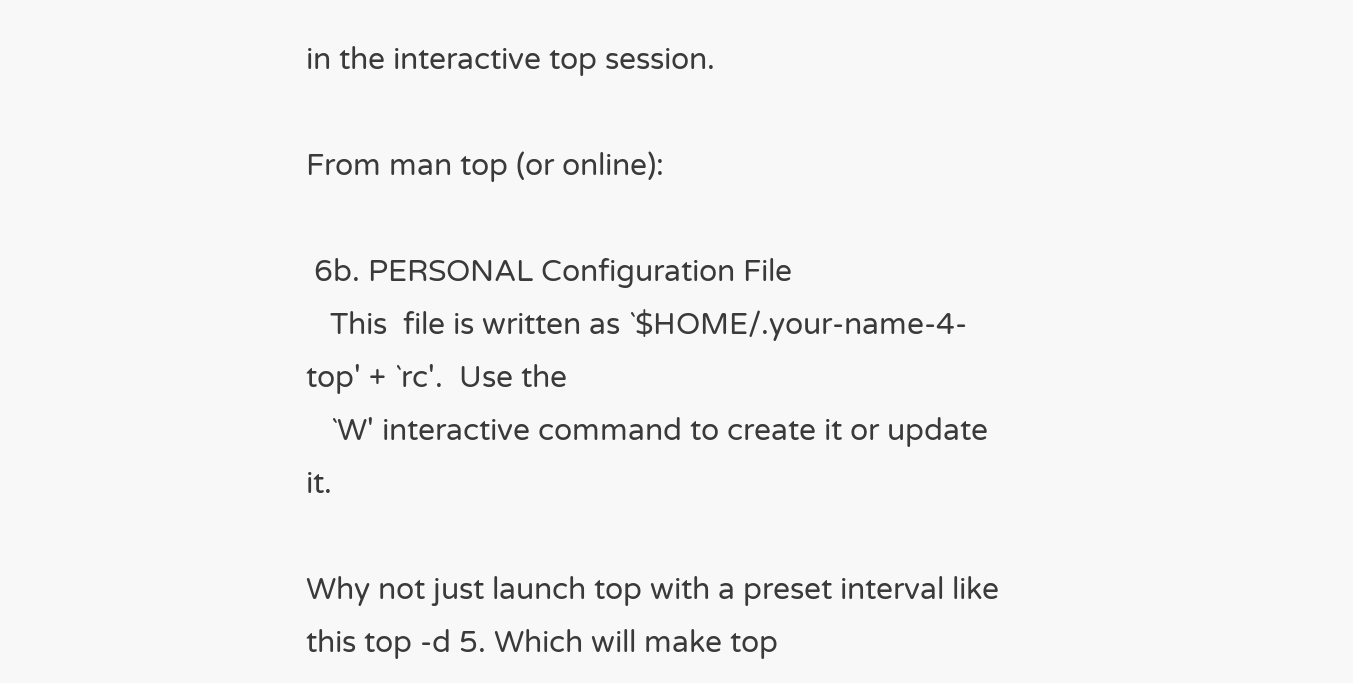in the interactive top session.

From man top (or online):

 6b. PERSONAL Configuration File
   This  file is written as `$HOME/.your-name-4-top' + `rc'.  Use the
   `W' interactive command to create it or update it.

Why not just launch top with a preset interval like this top -d 5. Which will make top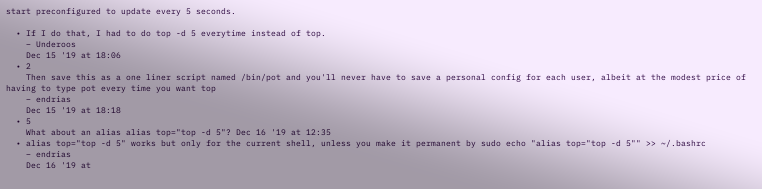start preconfigured to update every 5 seconds.

  • If I do that, I had to do top -d 5 everytime instead of top.
    – Underoos
    Dec 15 '19 at 18:06
  • 2
    Then save this as a one liner script named /bin/pot and you'll never have to save a personal config for each user, albeit at the modest price of having to type pot every time you want top
    – endrias
    Dec 15 '19 at 18:18
  • 5
    What about an alias alias top="top -d 5"? Dec 16 '19 at 12:35
  • alias top="top -d 5" works but only for the current shell, unless you make it permanent by sudo echo "alias top="top -d 5"" >> ~/.bashrc
    – endrias
    Dec 16 '19 at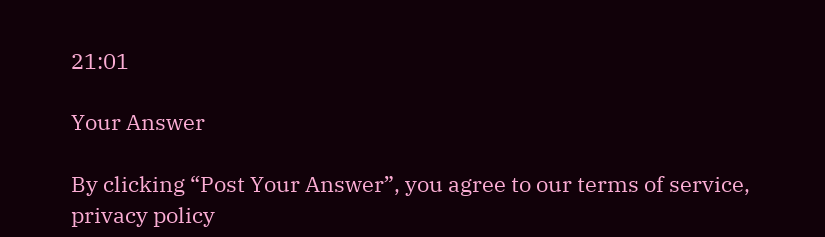21:01

Your Answer

By clicking “Post Your Answer”, you agree to our terms of service, privacy policy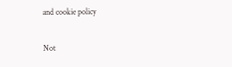and cookie policy

Not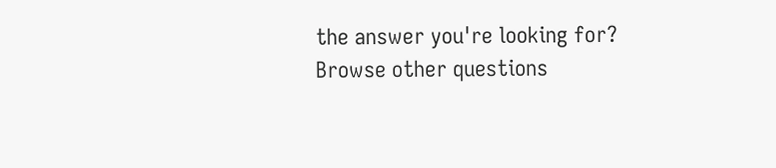the answer you're looking for? Browse other questions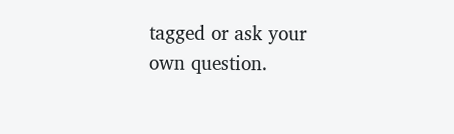tagged or ask your own question.